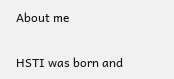About me

HSTI was born and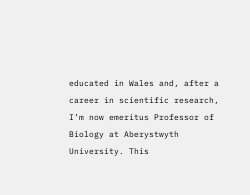educated in Wales and, after a career in scientific research, I’m now emeritus Professor of Biology at Aberystwyth University. This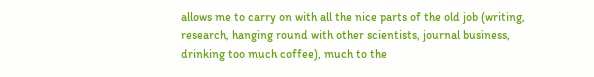allows me to carry on with all the nice parts of the old job (writing, research, hanging round with other scientists, journal business, drinking too much coffee), much to the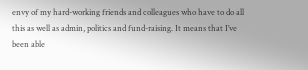envy of my hard-working friends and colleagues who have to do all this as well as admin, politics and fund-raising. It means that I’ve been able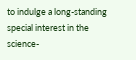to indulge a long-standing special interest in the science-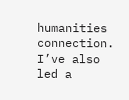humanities connection. I’ve also led a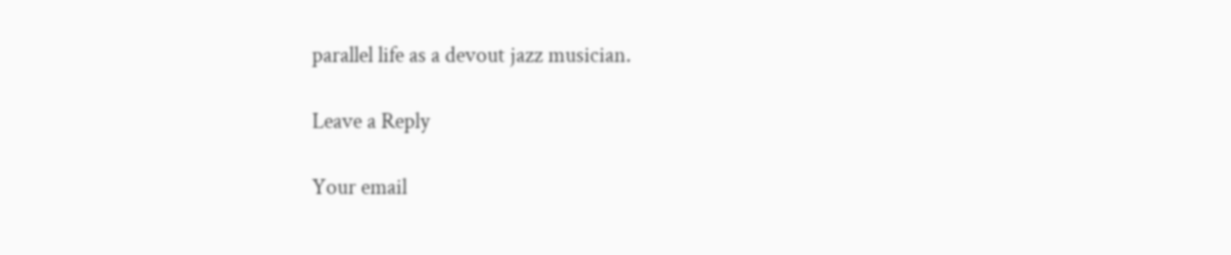parallel life as a devout jazz musician.

Leave a Reply

Your email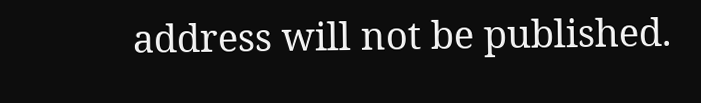address will not be published.